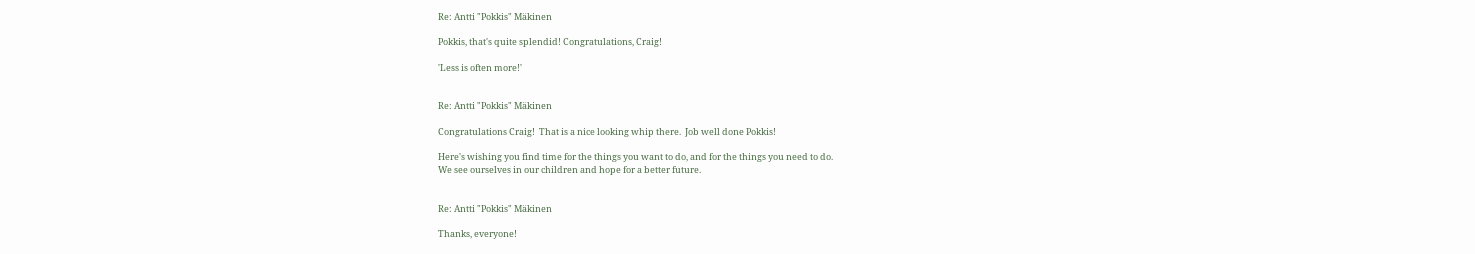Re: Antti "Pokkis" Mäkinen

Pokkis, that's quite splendid! Congratulations, Craig!

'Less is often more!'


Re: Antti "Pokkis" Mäkinen

Congratulations Craig!  That is a nice looking whip there.  Job well done Pokkis!

Here's wishing you find time for the things you want to do, and for the things you need to do.
We see ourselves in our children and hope for a better future.


Re: Antti "Pokkis" Mäkinen

Thanks, everyone!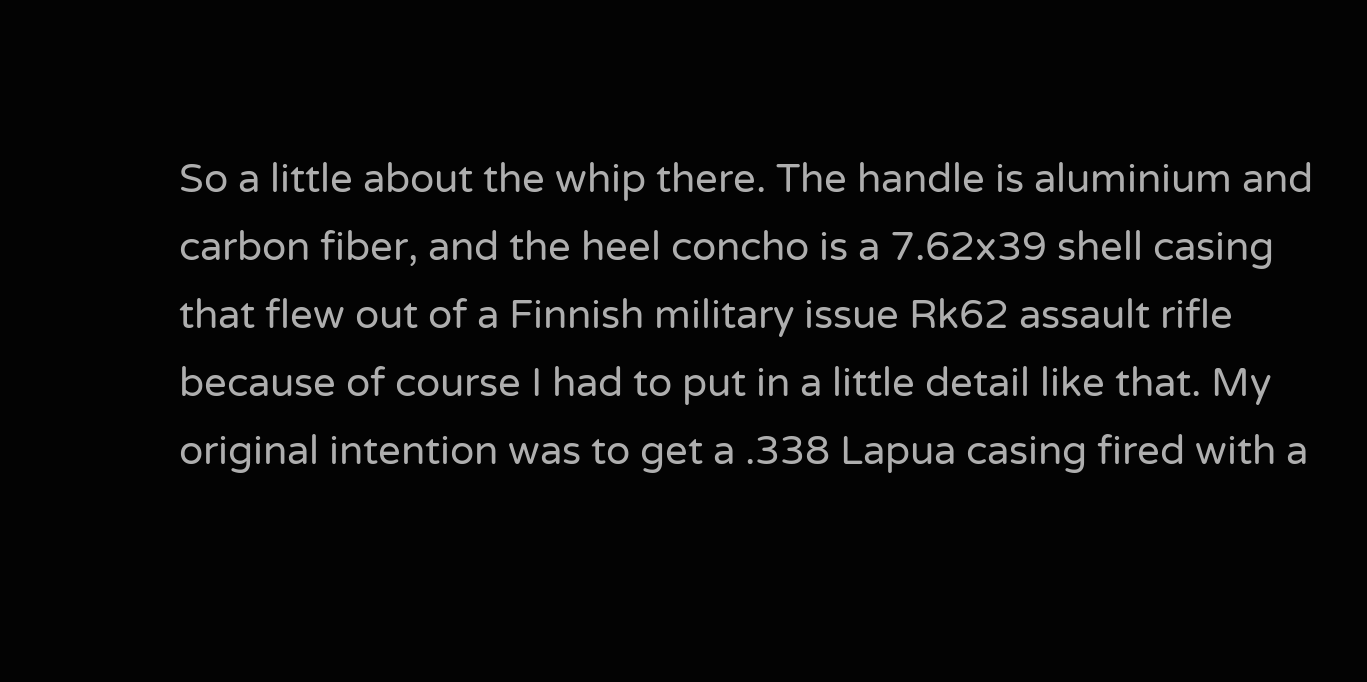So a little about the whip there. The handle is aluminium and carbon fiber, and the heel concho is a 7.62x39 shell casing that flew out of a Finnish military issue Rk62 assault rifle because of course I had to put in a little detail like that. My original intention was to get a .338 Lapua casing fired with a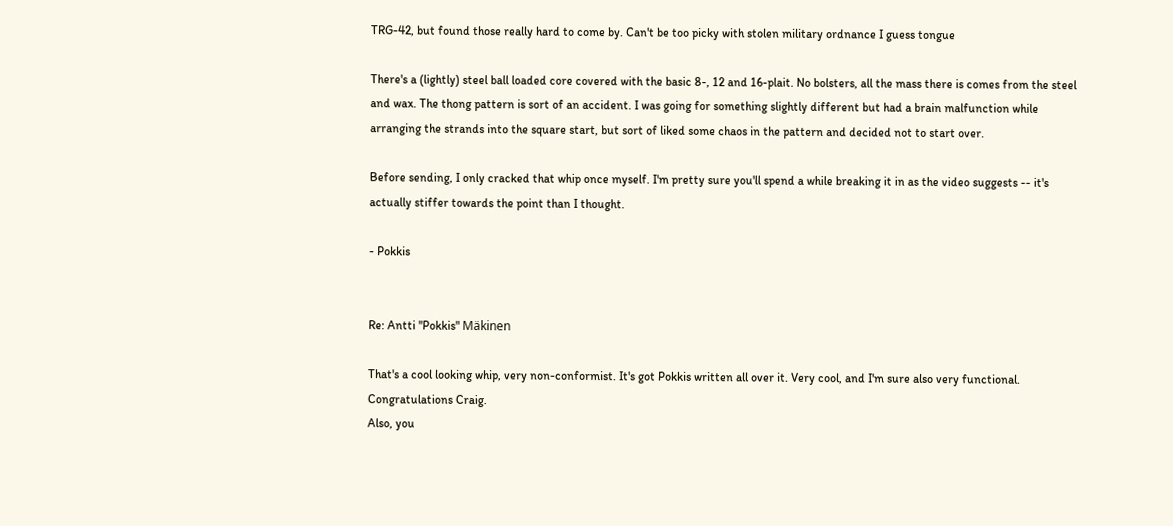TRG-42, but found those really hard to come by. Can't be too picky with stolen military ordnance I guess tongue

There's a (lightly) steel ball loaded core covered with the basic 8-, 12 and 16-plait. No bolsters, all the mass there is comes from the steel and wax. The thong pattern is sort of an accident. I was going for something slightly different but had a brain malfunction while arranging the strands into the square start, but sort of liked some chaos in the pattern and decided not to start over.

Before sending, I only cracked that whip once myself. I'm pretty sure you'll spend a while breaking it in as the video suggests -- it's actually stiffer towards the point than I thought.

- Pokkis


Re: Antti "Pokkis" Mäkinen

That's a cool looking whip, very non-conformist. It's got Pokkis written all over it. Very cool, and I'm sure also very functional.
Congratulations Craig.
Also, you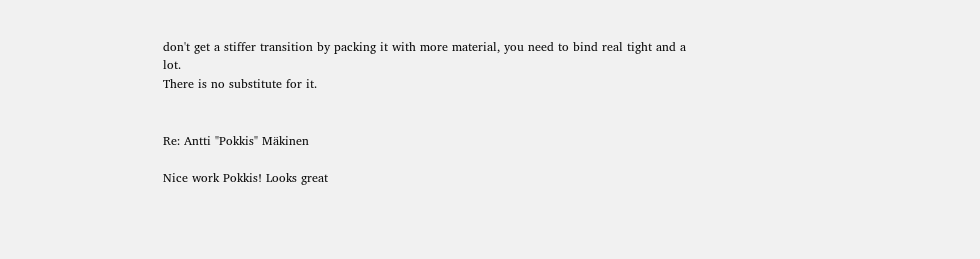don't get a stiffer transition by packing it with more material, you need to bind real tight and a lot.
There is no substitute for it.


Re: Antti "Pokkis" Mäkinen

Nice work Pokkis! Looks great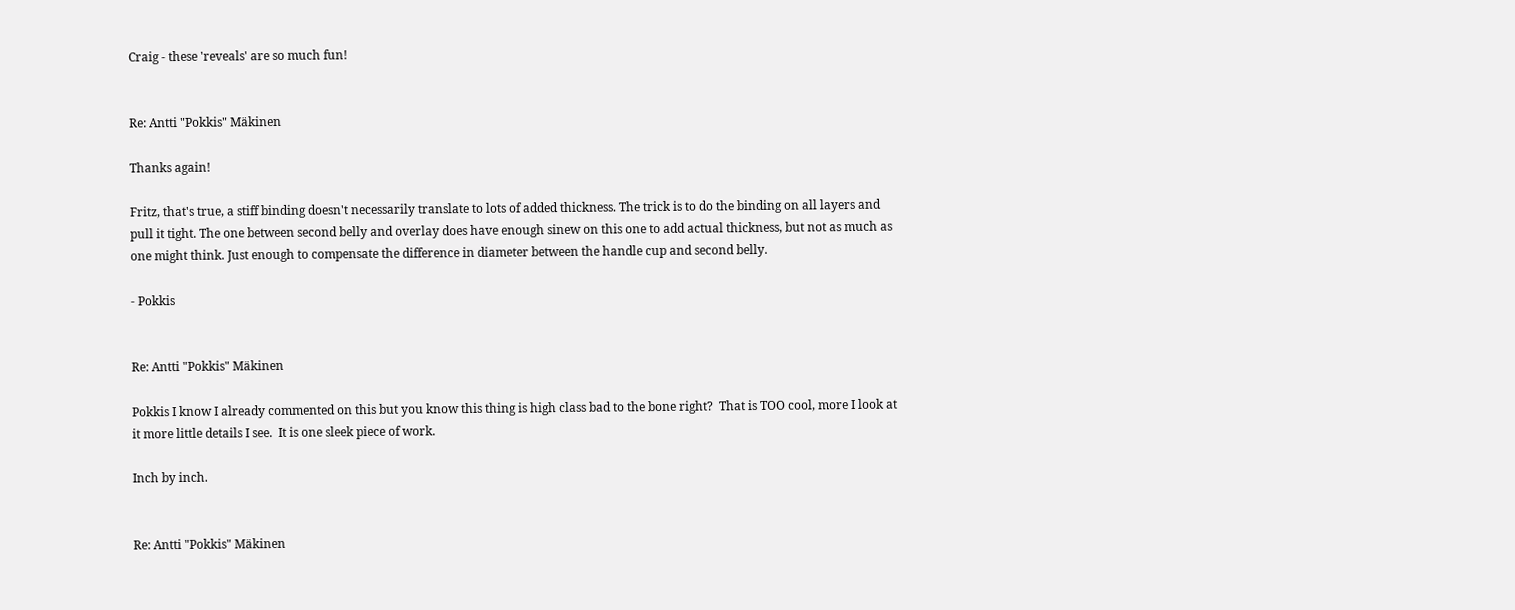Craig - these 'reveals' are so much fun!


Re: Antti "Pokkis" Mäkinen

Thanks again!

Fritz, that's true, a stiff binding doesn't necessarily translate to lots of added thickness. The trick is to do the binding on all layers and pull it tight. The one between second belly and overlay does have enough sinew on this one to add actual thickness, but not as much as one might think. Just enough to compensate the difference in diameter between the handle cup and second belly.

- Pokkis


Re: Antti "Pokkis" Mäkinen

Pokkis I know I already commented on this but you know this thing is high class bad to the bone right?  That is TOO cool, more I look at it more little details I see.  It is one sleek piece of work.

Inch by inch.


Re: Antti "Pokkis" Mäkinen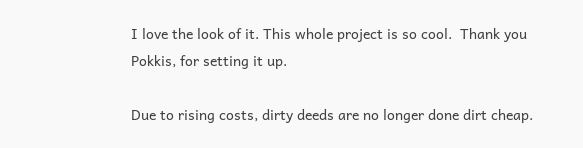I love the look of it. This whole project is so cool.  Thank you Pokkis, for setting it up.

Due to rising costs, dirty deeds are no longer done dirt cheap.